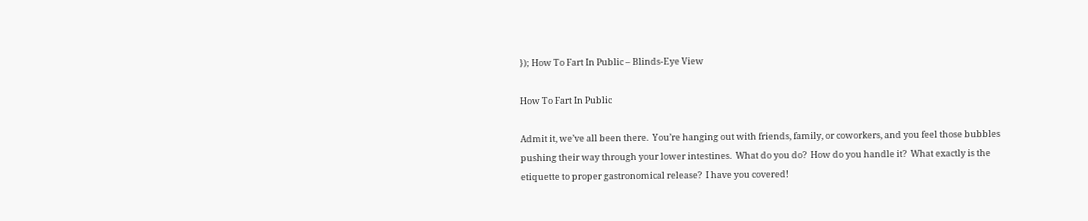}); How To Fart In Public – Blinds-Eye View

How To Fart In Public

Admit it, we’ve all been there.  You’re hanging out with friends, family, or coworkers, and you feel those bubbles pushing their way through your lower intestines.  What do you do?  How do you handle it?  What exactly is the etiquette to proper gastronomical release?  I have you covered!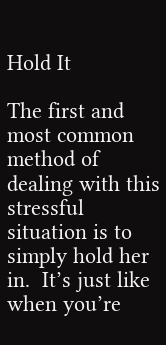Hold It

The first and most common method of dealing with this stressful situation is to simply hold her in.  It’s just like when you’re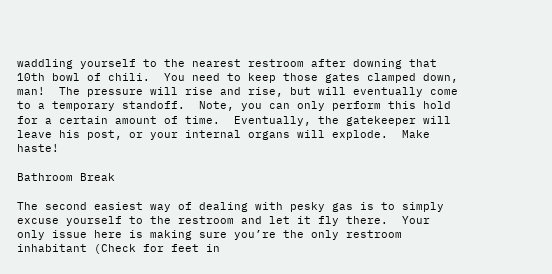waddling yourself to the nearest restroom after downing that 10th bowl of chili.  You need to keep those gates clamped down, man!  The pressure will rise and rise, but will eventually come to a temporary standoff.  Note, you can only perform this hold for a certain amount of time.  Eventually, the gatekeeper will leave his post, or your internal organs will explode.  Make haste!

Bathroom Break

The second easiest way of dealing with pesky gas is to simply excuse yourself to the restroom and let it fly there.  Your only issue here is making sure you’re the only restroom inhabitant (Check for feet in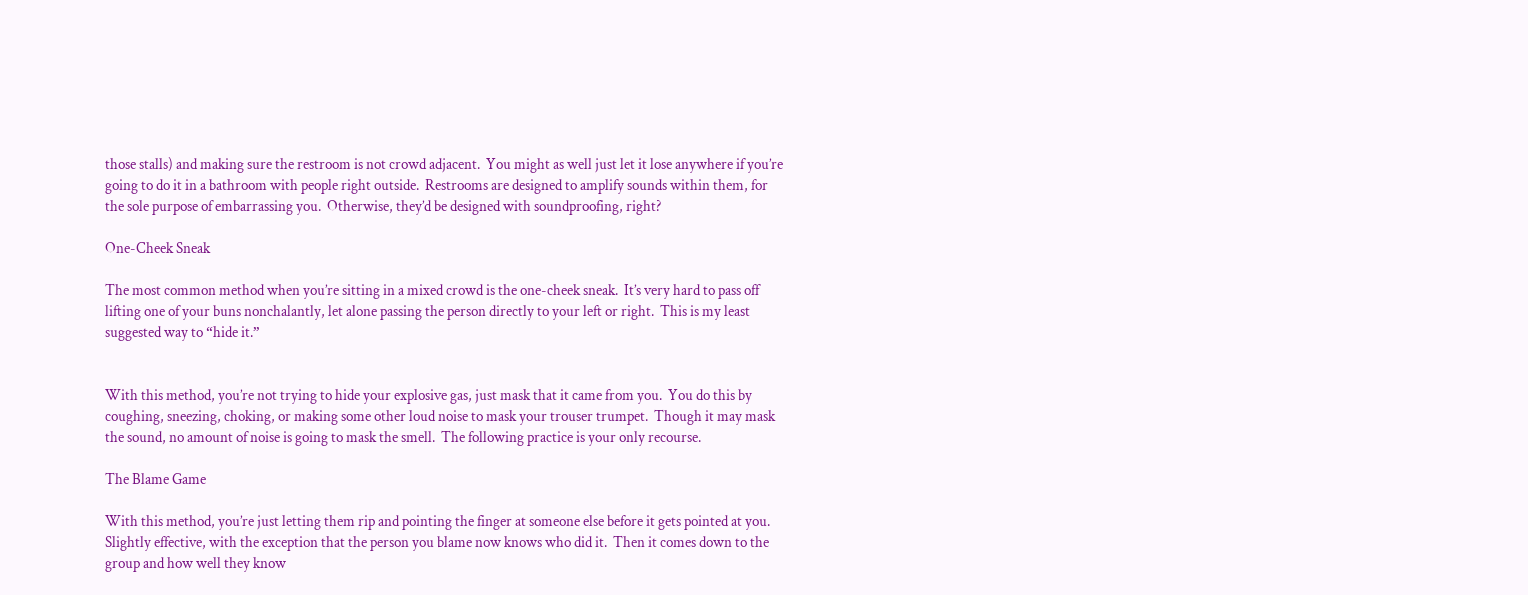those stalls) and making sure the restroom is not crowd adjacent.  You might as well just let it lose anywhere if you’re going to do it in a bathroom with people right outside.  Restrooms are designed to amplify sounds within them, for the sole purpose of embarrassing you.  Otherwise, they’d be designed with soundproofing, right?

One-Cheek Sneak

The most common method when you’re sitting in a mixed crowd is the one-cheek sneak.  It’s very hard to pass off lifting one of your buns nonchalantly, let alone passing the person directly to your left or right.  This is my least suggested way to “hide it.”


With this method, you’re not trying to hide your explosive gas, just mask that it came from you.  You do this by coughing, sneezing, choking, or making some other loud noise to mask your trouser trumpet.  Though it may mask the sound, no amount of noise is going to mask the smell.  The following practice is your only recourse.

The Blame Game

With this method, you’re just letting them rip and pointing the finger at someone else before it gets pointed at you.  Slightly effective, with the exception that the person you blame now knows who did it.  Then it comes down to the group and how well they know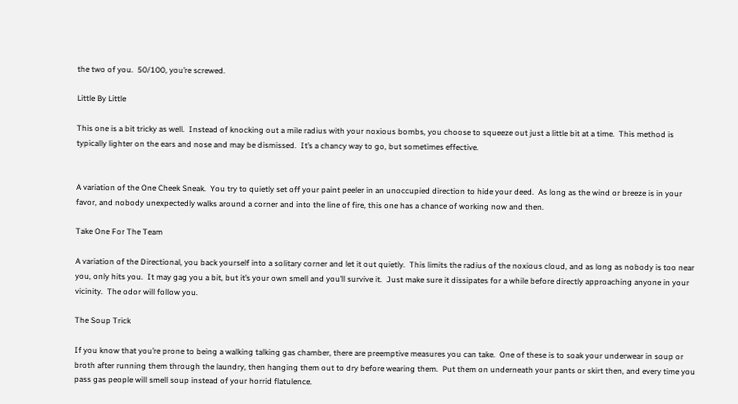the two of you.  50/100, you’re screwed.

Little By Little

This one is a bit tricky as well.  Instead of knocking out a mile radius with your noxious bombs, you choose to squeeze out just a little bit at a time.  This method is typically lighter on the ears and nose and may be dismissed.  It’s a chancy way to go, but sometimes effective.


A variation of the One Cheek Sneak.  You try to quietly set off your paint peeler in an unoccupied direction to hide your deed.  As long as the wind or breeze is in your favor, and nobody unexpectedly walks around a corner and into the line of fire, this one has a chance of working now and then.

Take One For The Team

A variation of the Directional, you back yourself into a solitary corner and let it out quietly.  This limits the radius of the noxious cloud, and as long as nobody is too near you, only hits you.  It may gag you a bit, but it’s your own smell and you’ll survive it.  Just make sure it dissipates for a while before directly approaching anyone in your vicinity.  The odor will follow you.

The Soup Trick

If you know that you’re prone to being a walking talking gas chamber, there are preemptive measures you can take.  One of these is to soak your underwear in soup or broth after running them through the laundry, then hanging them out to dry before wearing them.  Put them on underneath your pants or skirt then, and every time you pass gas people will smell soup instead of your horrid flatulence.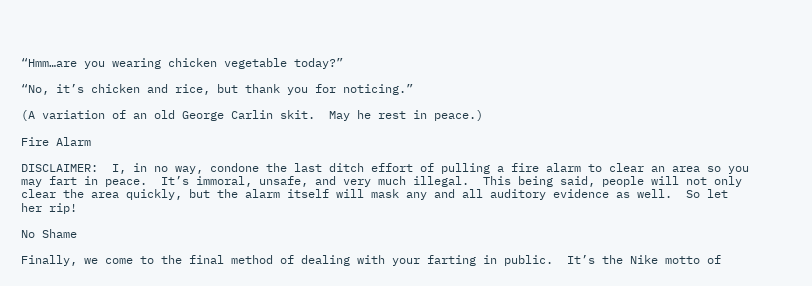“Hmm…are you wearing chicken vegetable today?”

“No, it’s chicken and rice, but thank you for noticing.”

(A variation of an old George Carlin skit.  May he rest in peace.)

Fire Alarm

DISCLAIMER:  I, in no way, condone the last ditch effort of pulling a fire alarm to clear an area so you may fart in peace.  It’s immoral, unsafe, and very much illegal.  This being said, people will not only clear the area quickly, but the alarm itself will mask any and all auditory evidence as well.  So let her rip!

No Shame

Finally, we come to the final method of dealing with your farting in public.  It’s the Nike motto of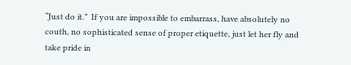“Just do it.”  If you are impossible to embarrass, have absolutely no couth, no sophisticated sense of proper etiquette, just let her fly and take pride in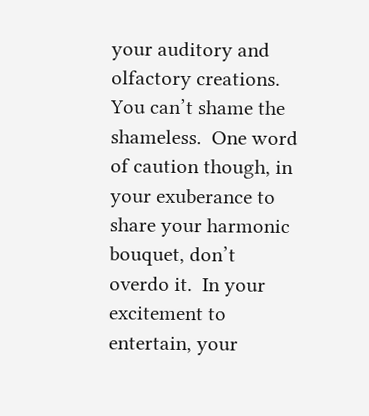your auditory and olfactory creations.  You can’t shame the shameless.  One word of caution though, in your exuberance to share your harmonic bouquet, don’t overdo it.  In your excitement to entertain, your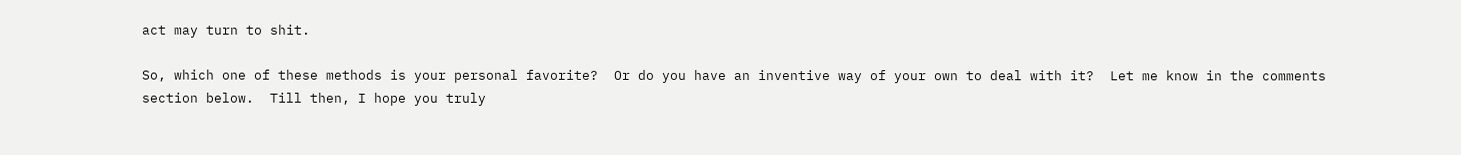act may turn to shit.

So, which one of these methods is your personal favorite?  Or do you have an inventive way of your own to deal with it?  Let me know in the comments section below.  Till then, I hope you truly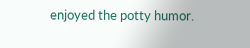enjoyed the potty humor.